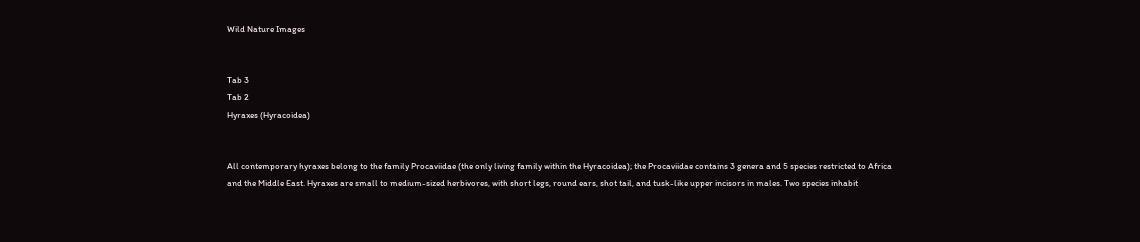Wild Nature Images


Tab 3
Tab 2
Hyraxes (Hyracoidea)


All contemporary hyraxes belong to the family Procaviidae (the only living family within the Hyracoidea); the Procaviidae contains 3 genera and 5 species restricted to Africa and the Middle East. Hyraxes are small to medium-sized herbivores, with short legs, round ears, shot tail, and tusk-like upper incisors in males. Two species inhabit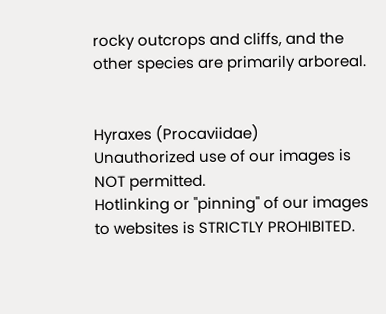rocky outcrops and cliffs, and the other species are primarily arboreal.


Hyraxes (Procaviidae)
Unauthorized use of our images is NOT permitted.
Hotlinking or "pinning" of our images to websites is STRICTLY PROHIBITED.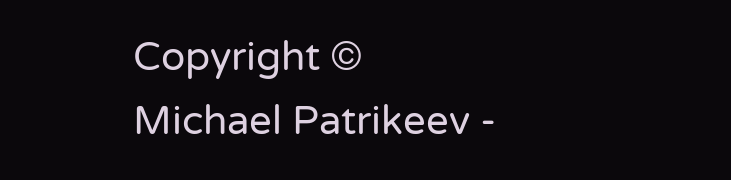Copyright © Michael Patrikeev -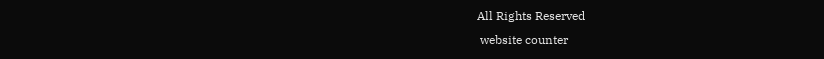All Rights Reserved
 website counter